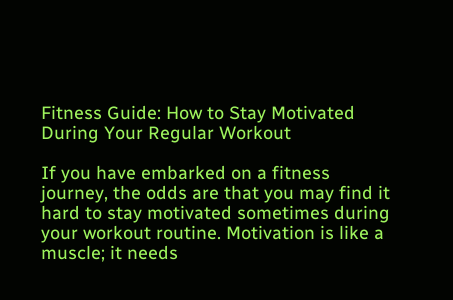Fitness Guide: How to Stay Motivated During Your Regular Workout

If you have embarked on a fitness journey, the odds are that you may find it hard to stay motivated sometimes during your workout routine. Motivation is like a muscle; it needs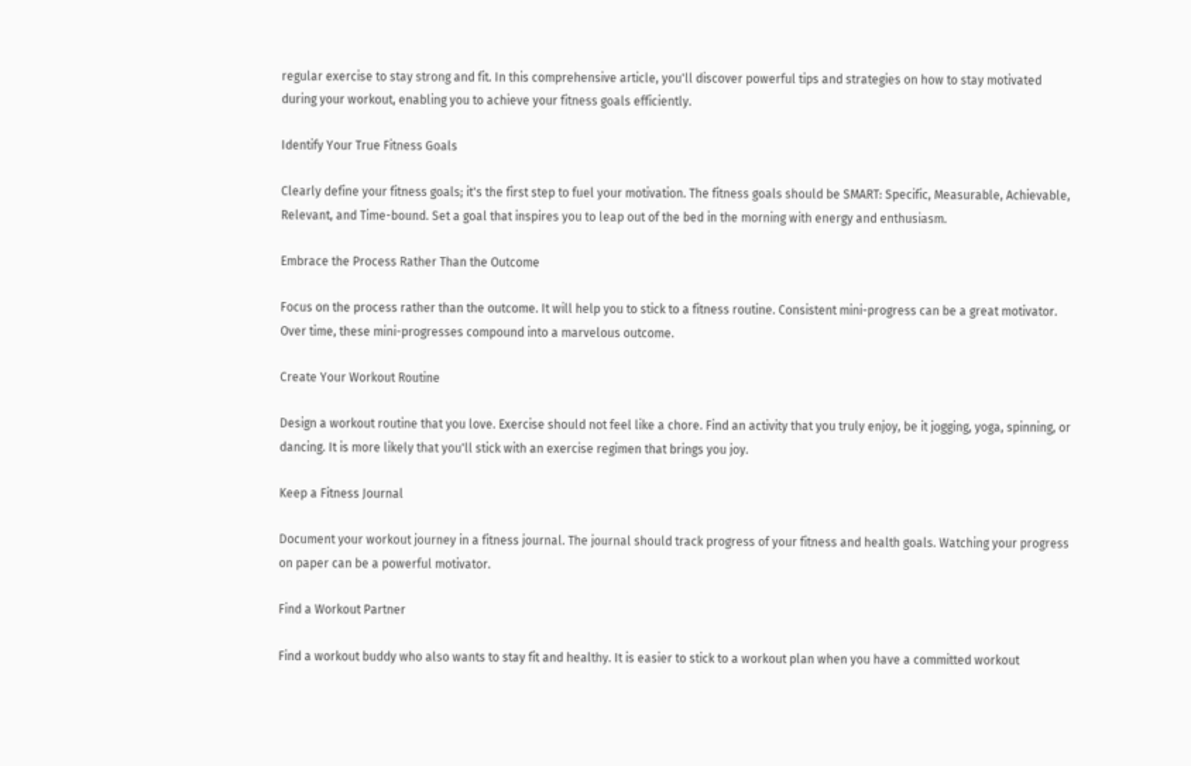regular exercise to stay strong and fit. In this comprehensive article, you'll discover powerful tips and strategies on how to stay motivated during your workout, enabling you to achieve your fitness goals efficiently.

Identify Your True Fitness Goals

Clearly define your fitness goals; it's the first step to fuel your motivation. The fitness goals should be SMART: Specific, Measurable, Achievable, Relevant, and Time-bound. Set a goal that inspires you to leap out of the bed in the morning with energy and enthusiasm.

Embrace the Process Rather Than the Outcome

Focus on the process rather than the outcome. It will help you to stick to a fitness routine. Consistent mini-progress can be a great motivator. Over time, these mini-progresses compound into a marvelous outcome.

Create Your Workout Routine

Design a workout routine that you love. Exercise should not feel like a chore. Find an activity that you truly enjoy, be it jogging, yoga, spinning, or dancing. It is more likely that you'll stick with an exercise regimen that brings you joy.

Keep a Fitness Journal

Document your workout journey in a fitness journal. The journal should track progress of your fitness and health goals. Watching your progress on paper can be a powerful motivator.

Find a Workout Partner

Find a workout buddy who also wants to stay fit and healthy. It is easier to stick to a workout plan when you have a committed workout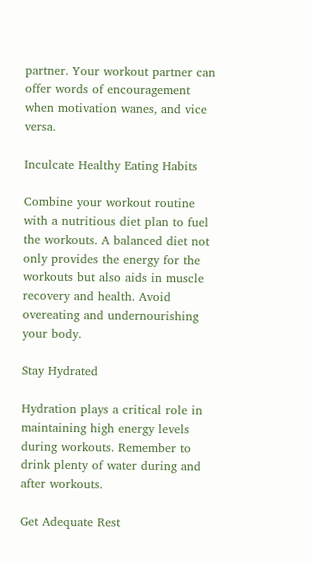partner. Your workout partner can offer words of encouragement when motivation wanes, and vice versa.

Inculcate Healthy Eating Habits

Combine your workout routine with a nutritious diet plan to fuel the workouts. A balanced diet not only provides the energy for the workouts but also aids in muscle recovery and health. Avoid overeating and undernourishing your body.

Stay Hydrated

Hydration plays a critical role in maintaining high energy levels during workouts. Remember to drink plenty of water during and after workouts.

Get Adequate Rest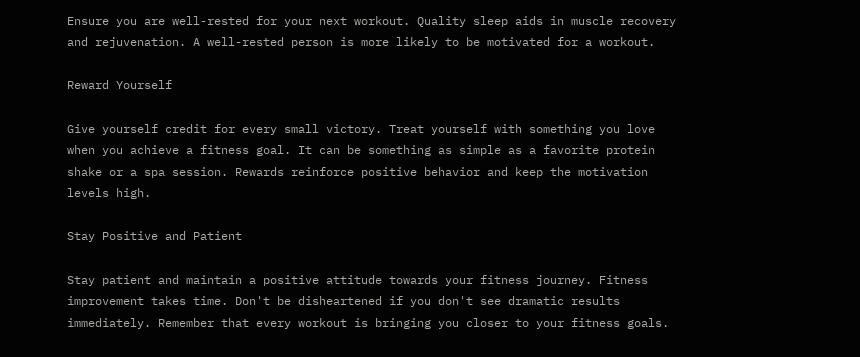Ensure you are well-rested for your next workout. Quality sleep aids in muscle recovery and rejuvenation. A well-rested person is more likely to be motivated for a workout.

Reward Yourself

Give yourself credit for every small victory. Treat yourself with something you love when you achieve a fitness goal. It can be something as simple as a favorite protein shake or a spa session. Rewards reinforce positive behavior and keep the motivation levels high.

Stay Positive and Patient

Stay patient and maintain a positive attitude towards your fitness journey. Fitness improvement takes time. Don't be disheartened if you don't see dramatic results immediately. Remember that every workout is bringing you closer to your fitness goals.